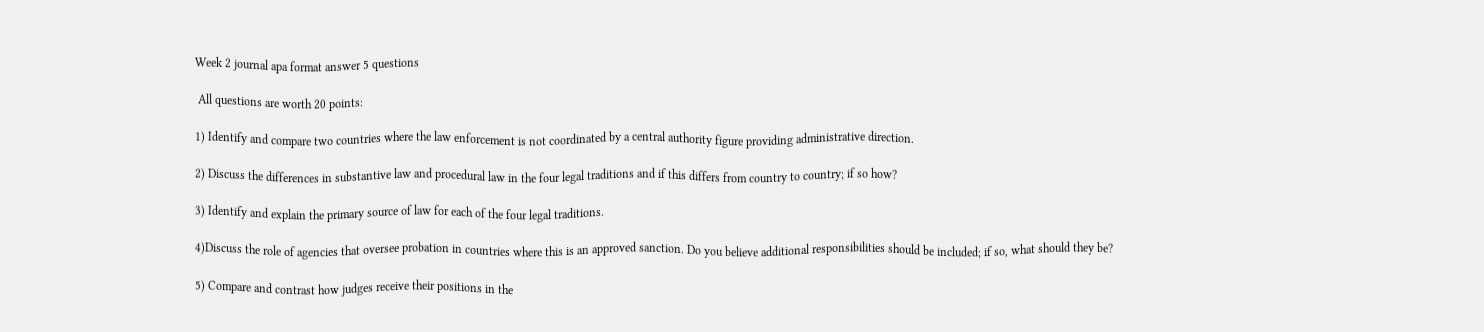Week 2 journal apa format answer 5 questions

 All questions are worth 20 points:

1) Identify and compare two countries where the law enforcement is not coordinated by a central authority figure providing administrative direction.

2) Discuss the differences in substantive law and procedural law in the four legal traditions and if this differs from country to country; if so how?

3) Identify and explain the primary source of law for each of the four legal traditions.

4)Discuss the role of agencies that oversee probation in countries where this is an approved sanction. Do you believe additional responsibilities should be included; if so, what should they be?

5) Compare and contrast how judges receive their positions in the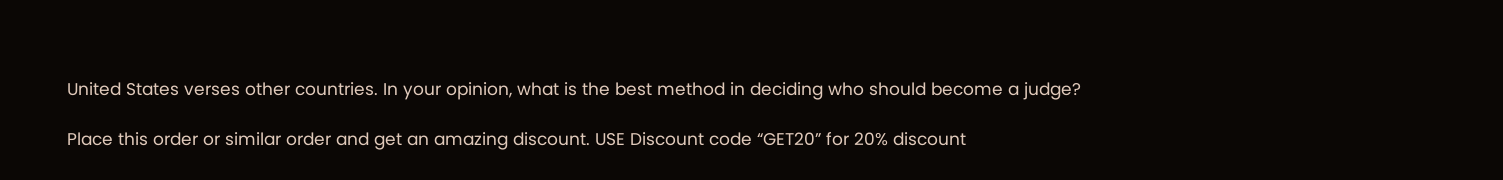United States verses other countries. In your opinion, what is the best method in deciding who should become a judge?

Place this order or similar order and get an amazing discount. USE Discount code “GET20” for 20% discount